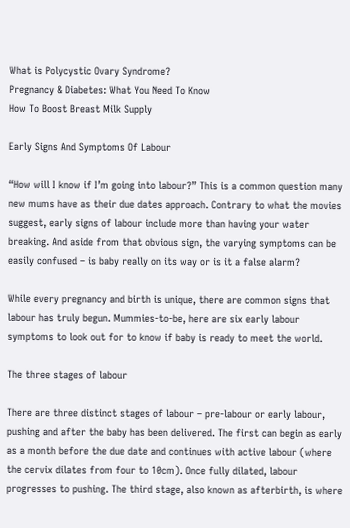What is Polycystic Ovary Syndrome?
Pregnancy & Diabetes: What You Need To Know
How To Boost Breast Milk Supply

Early Signs And Symptoms Of Labour

“How will I know if I’m going into labour?” This is a common question many new mums have as their due dates approach. Contrary to what the movies suggest, early signs of labour include more than having your water breaking. And aside from that obvious sign, the varying symptoms can be easily confused – is baby really on its way or is it a false alarm?

While every pregnancy and birth is unique, there are common signs that labour has truly begun. Mummies-to-be, here are six early labour symptoms to look out for to know if baby is ready to meet the world.

The three stages of labour

There are three distinct stages of labour – pre-labour or early labour, pushing and after the baby has been delivered. The first can begin as early as a month before the due date and continues with active labour (where the cervix dilates from four to 10cm). Once fully dilated, labour progresses to pushing. The third stage, also known as afterbirth, is where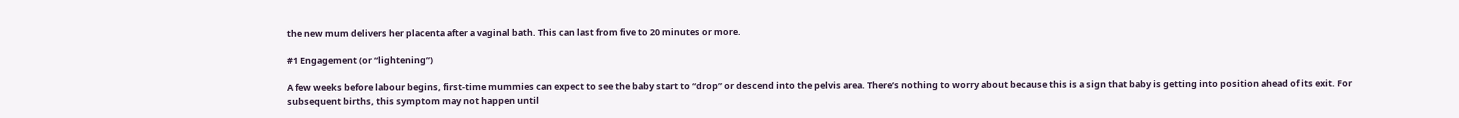the new mum delivers her placenta after a vaginal bath. This can last from five to 20 minutes or more.

#1 Engagement (or “lightening”)

A few weeks before labour begins, first-time mummies can expect to see the baby start to “drop” or descend into the pelvis area. There’s nothing to worry about because this is a sign that baby is getting into position ahead of its exit. For subsequent births, this symptom may not happen until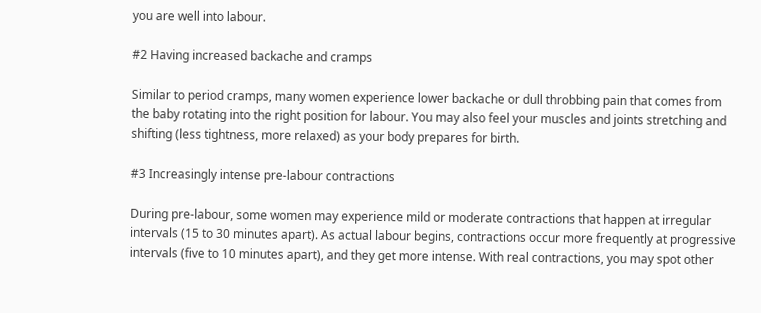you are well into labour.

#2 Having increased backache and cramps

Similar to period cramps, many women experience lower backache or dull throbbing pain that comes from the baby rotating into the right position for labour. You may also feel your muscles and joints stretching and shifting (less tightness, more relaxed) as your body prepares for birth.

#3 Increasingly intense pre-labour contractions

During pre-labour, some women may experience mild or moderate contractions that happen at irregular intervals (15 to 30 minutes apart). As actual labour begins, contractions occur more frequently at progressive intervals (five to 10 minutes apart), and they get more intense. With real contractions, you may spot other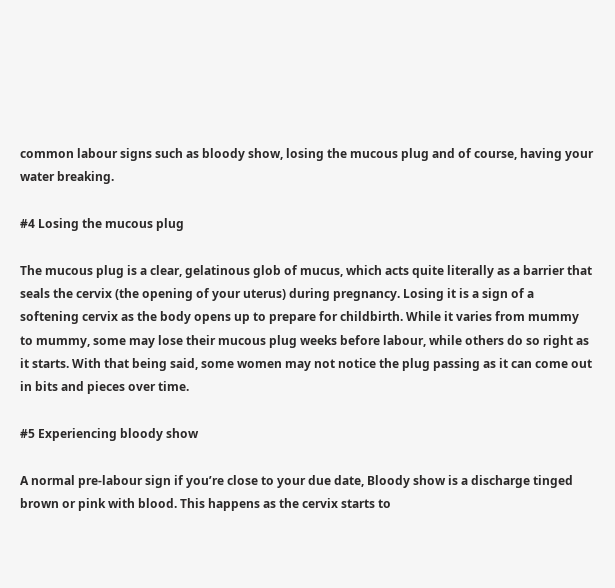common labour signs such as bloody show, losing the mucous plug and of course, having your water breaking.

#4 Losing the mucous plug

The mucous plug is a clear, gelatinous glob of mucus, which acts quite literally as a barrier that seals the cervix (the opening of your uterus) during pregnancy. Losing it is a sign of a softening cervix as the body opens up to prepare for childbirth. While it varies from mummy to mummy, some may lose their mucous plug weeks before labour, while others do so right as it starts. With that being said, some women may not notice the plug passing as it can come out in bits and pieces over time.

#5 Experiencing bloody show

A normal pre-labour sign if you’re close to your due date, Bloody show is a discharge tinged brown or pink with blood. This happens as the cervix starts to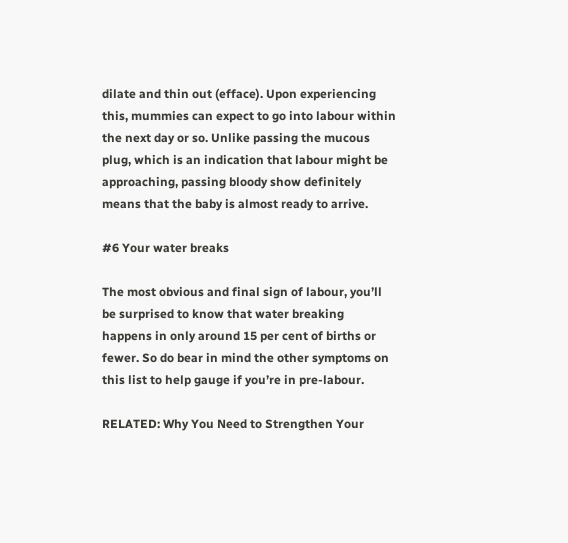dilate and thin out (efface). Upon experiencing this, mummies can expect to go into labour within the next day or so. Unlike passing the mucous plug, which is an indication that labour might be approaching, passing bloody show definitely means that the baby is almost ready to arrive.

#6 Your water breaks

The most obvious and final sign of labour, you’ll be surprised to know that water breaking happens in only around 15 per cent of births or fewer. So do bear in mind the other symptoms on this list to help gauge if you’re in pre-labour.

RELATED: Why You Need to Strengthen Your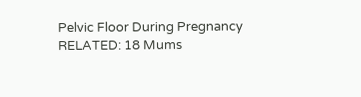Pelvic Floor During Pregnancy
RELATED: 18 Mums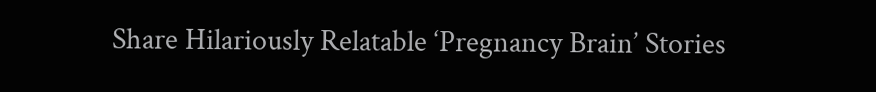Share Hilariously Relatable ‘Pregnancy Brain’ Stories